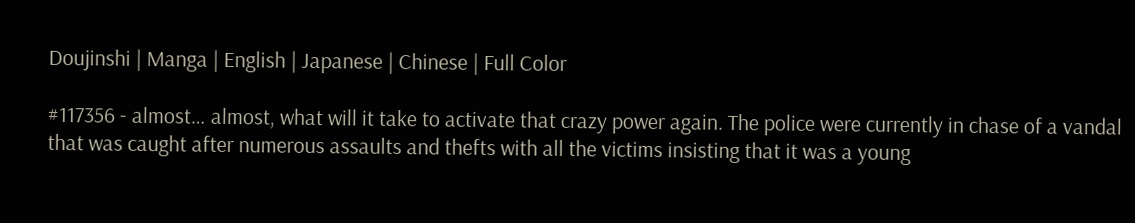Doujinshi | Manga | English | Japanese | Chinese | Full Color

#117356 - almost… almost, what will it take to activate that crazy power again. The police were currently in chase of a vandal that was caught after numerous assaults and thefts with all the victims insisting that it was a young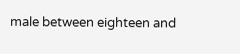male between eighteen and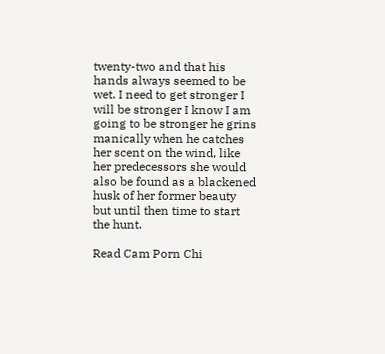twenty-two and that his hands always seemed to be wet. I need to get stronger I will be stronger I know I am going to be stronger he grins manically when he catches her scent on the wind, like her predecessors she would also be found as a blackened husk of her former beauty but until then time to start the hunt.

Read Cam Porn Chi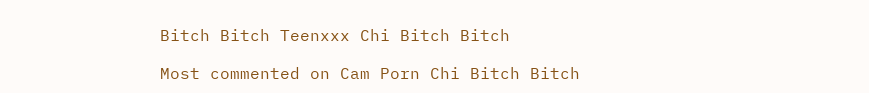Bitch Bitch Teenxxx Chi Bitch Bitch

Most commented on Cam Porn Chi Bitch Bitch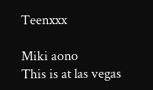Teenxxx

Miki aono
This is at las vegas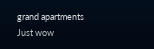grand apartments
Just wow